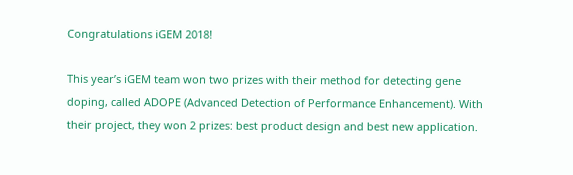Congratulations iGEM 2018!

This year’s iGEM team won two prizes with their method for detecting gene doping, called ADOPE (Advanced Detection of Performance Enhancement). With their project, they won 2 prizes: best product design and best new application.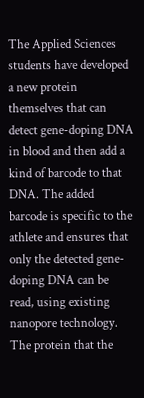The Applied Sciences students have developed a new protein themselves that can detect gene-doping DNA in blood and then add a kind of barcode to that DNA. The added barcode is specific to the athlete and ensures that only the detected gene-doping DNA can be read, using existing nanopore technology. The protein that the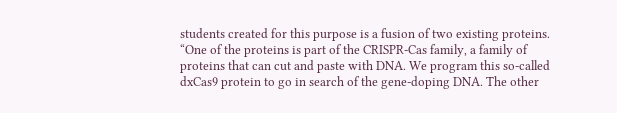students created for this purpose is a fusion of two existing proteins. “One of the proteins is part of the CRISPR-Cas family, a family of proteins that can cut and paste with DNA. We program this so-called dxCas9 protein to go in search of the gene-doping DNA. The other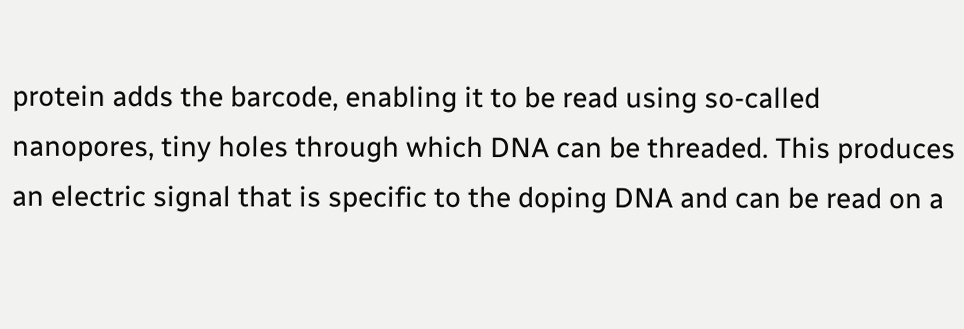protein adds the barcode, enabling it to be read using so-called nanopores, tiny holes through which DNA can be threaded. This produces an electric signal that is specific to the doping DNA and can be read on a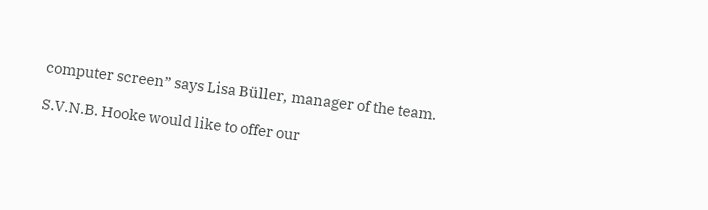computer screen” says Lisa Büller, manager of the team.

S.V.N.B. Hooke would like to offer our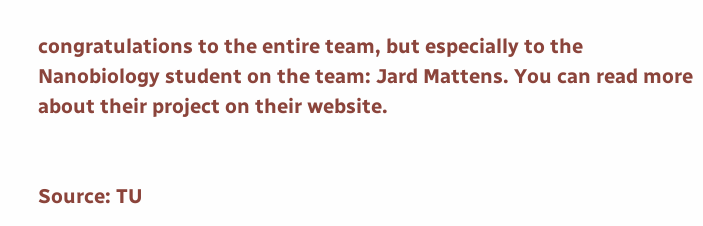congratulations to the entire team, but especially to the Nanobiology student on the team: Jard Mattens. You can read more about their project on their website.


Source: TU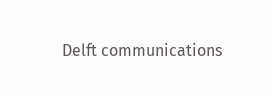Delft communications